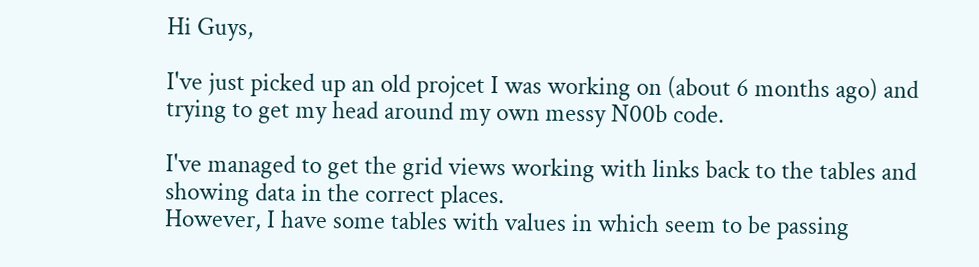Hi Guys,

I've just picked up an old projcet I was working on (about 6 months ago) and trying to get my head around my own messy N00b code.

I've managed to get the grid views working with links back to the tables and showing data in the correct places.
However, I have some tables with values in which seem to be passing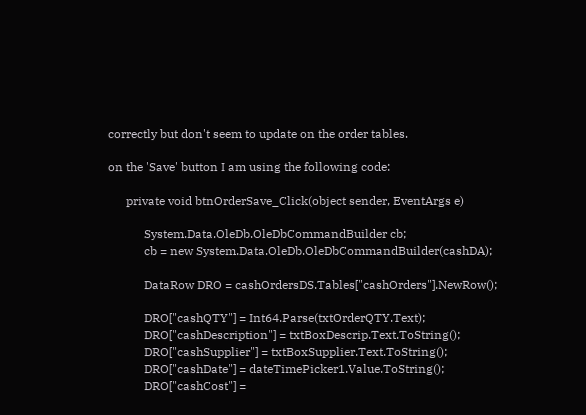correctly but don't seem to update on the order tables.

on the 'Save' button I am using the following code:

      private void btnOrderSave_Click(object sender, EventArgs e)

            System.Data.OleDb.OleDbCommandBuilder cb;
            cb = new System.Data.OleDb.OleDbCommandBuilder(cashDA);

            DataRow DRO = cashOrdersDS.Tables["cashOrders"].NewRow();

            DRO["cashQTY"] = Int64.Parse(txtOrderQTY.Text);
            DRO["cashDescription"] = txtBoxDescrip.Text.ToString();
            DRO["cashSupplier"] = txtBoxSupplier.Text.ToString();
            DRO["cashDate"] = dateTimePicker1.Value.ToString();
            DRO["cashCost"] =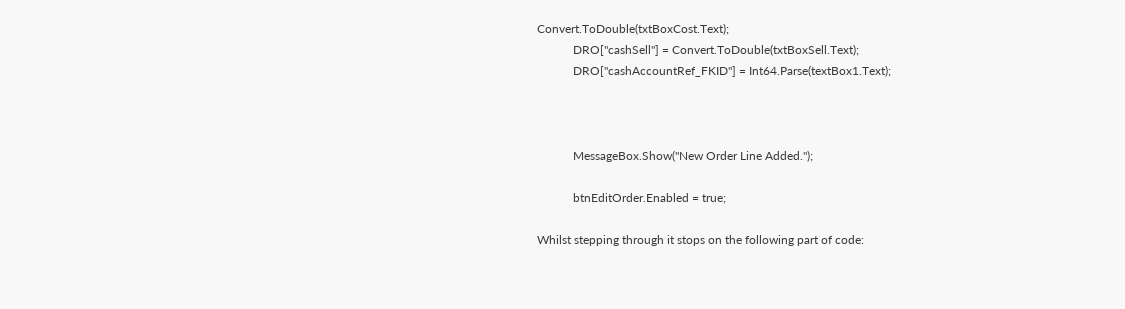Convert.ToDouble(txtBoxCost.Text);
            DRO["cashSell"] = Convert.ToDouble(txtBoxSell.Text);
            DRO["cashAccountRef_FKID"] = Int64.Parse(textBox1.Text);



            MessageBox.Show("New Order Line Added.");

            btnEditOrder.Enabled = true;

Whilst stepping through it stops on the following part of code: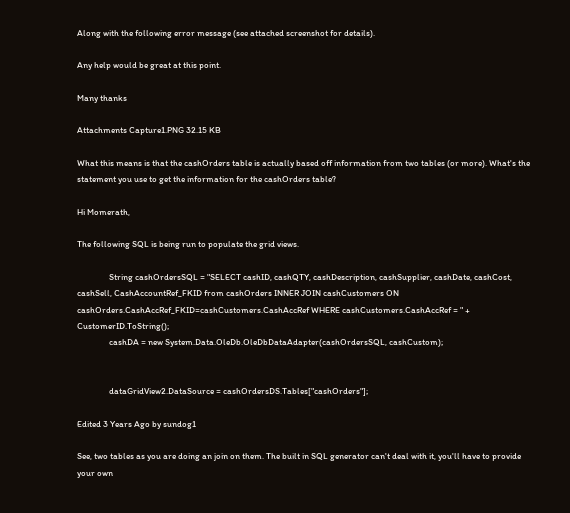Along with the following error message (see attached screenshot for details).

Any help would be great at this point.

Many thanks

Attachments Capture1.PNG 32.15 KB

What this means is that the cashOrders table is actually based off information from two tables (or more). What's the statement you use to get the information for the cashOrders table?

Hi Momerath,

The following SQL is being run to populate the grid views.

                String cashOrdersSQL = "SELECT cashID, cashQTY, cashDescription, cashSupplier, cashDate, cashCost, cashSell, CashAccountRef_FKID from cashOrders INNER JOIN cashCustomers ON cashOrders.CashAccRef_FKID=cashCustomers.CashAccRef WHERE cashCustomers.CashAccRef = " + CustomerID.ToString();
                cashDA = new System.Data.OleDb.OleDbDataAdapter(cashOrdersSQL, cashCustom);


                dataGridView2.DataSource = cashOrdersDS.Tables["cashOrders"];

Edited 3 Years Ago by sundog1

See, two tables as you are doing an join on them. The built in SQL generator can't deal with it, you'll have to provide your own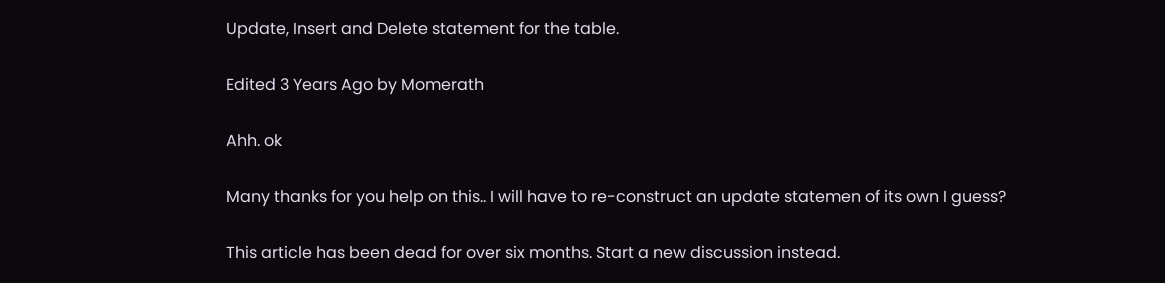Update, Insert and Delete statement for the table.

Edited 3 Years Ago by Momerath

Ahh. ok

Many thanks for you help on this.. I will have to re-construct an update statemen of its own I guess?

This article has been dead for over six months. Start a new discussion instead.